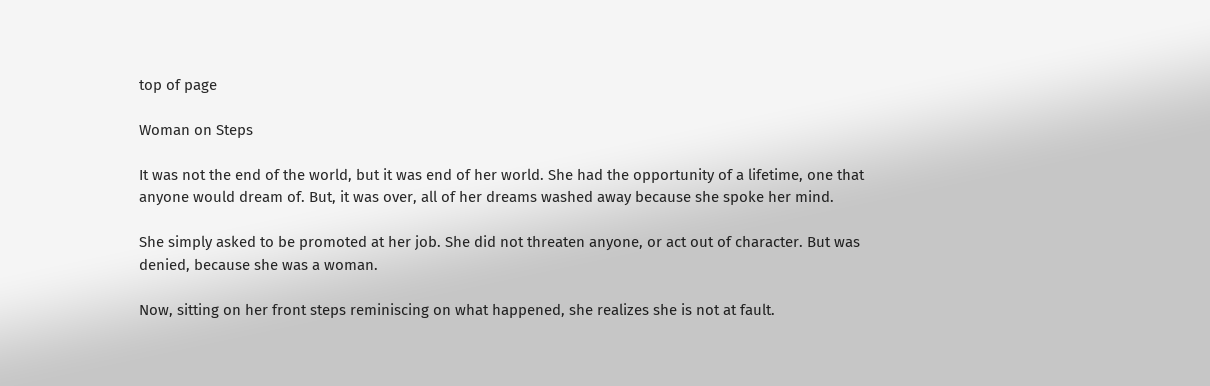top of page

Woman on Steps

It was not the end of the world, but it was end of her world. She had the opportunity of a lifetime, one that anyone would dream of. But, it was over, all of her dreams washed away because she spoke her mind.

She simply asked to be promoted at her job. She did not threaten anyone, or act out of character. But was denied, because she was a woman.

Now, sitting on her front steps reminiscing on what happened, she realizes she is not at fault.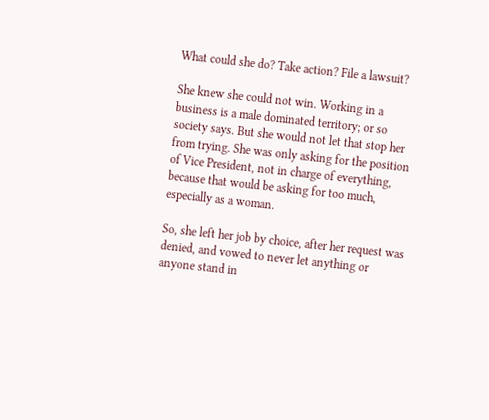What could she do? Take action? File a lawsuit?

She knew she could not win. Working in a business is a male dominated territory; or so society says. But she would not let that stop her from trying. She was only asking for the position of Vice President, not in charge of everything, because that would be asking for too much, especially as a woman.

So, she left her job by choice, after her request was denied, and vowed to never let anything or anyone stand in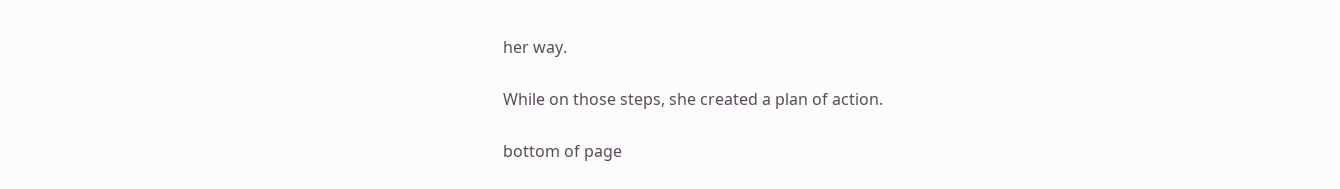her way.

While on those steps, she created a plan of action.

bottom of page